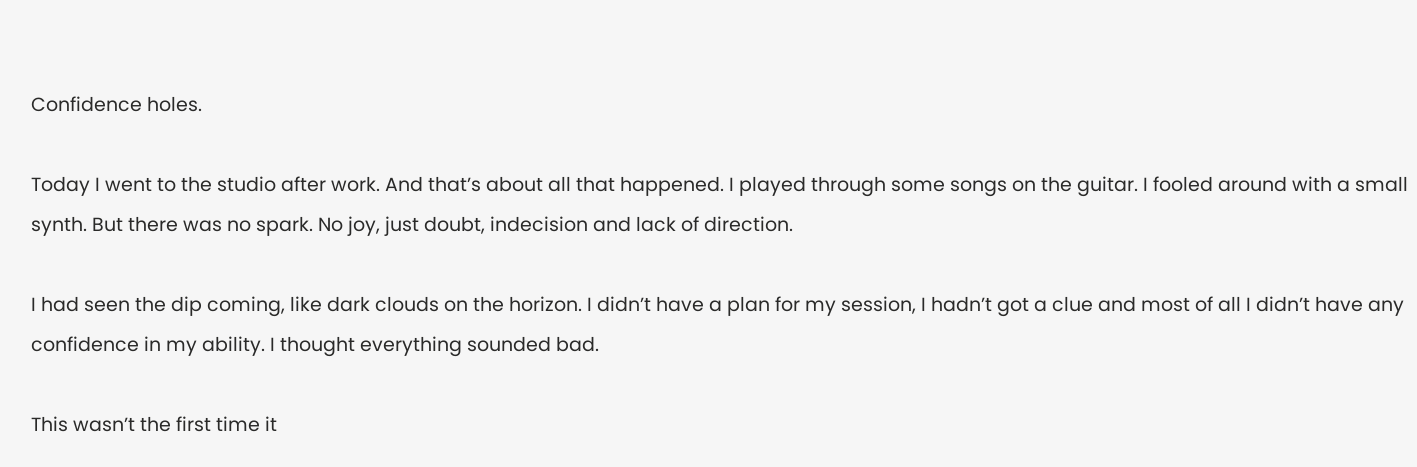Confidence holes.

Today I went to the studio after work. And that’s about all that happened. I played through some songs on the guitar. I fooled around with a small synth. But there was no spark. No joy, just doubt, indecision and lack of direction.

I had seen the dip coming, like dark clouds on the horizon. I didn’t have a plan for my session, I hadn’t got a clue and most of all I didn’t have any confidence in my ability. I thought everything sounded bad.

This wasn’t the first time it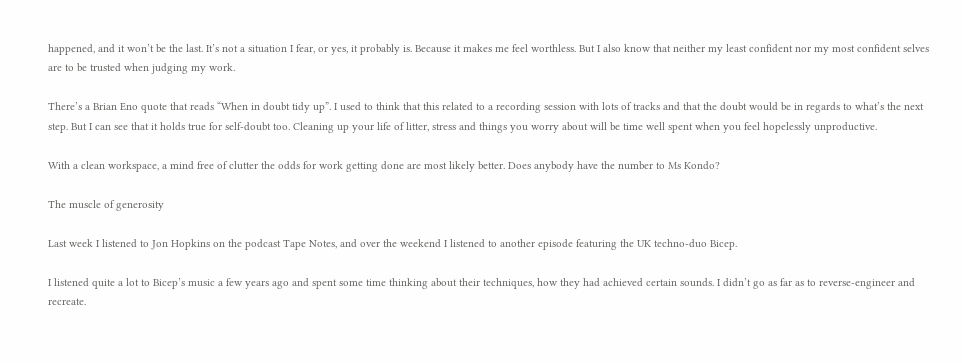happened, and it won’t be the last. It’s not a situation I fear, or yes, it probably is. Because it makes me feel worthless. But I also know that neither my least confident nor my most confident selves are to be trusted when judging my work.

There’s a Brian Eno quote that reads “When in doubt tidy up”. I used to think that this related to a recording session with lots of tracks and that the doubt would be in regards to what’s the next step. But I can see that it holds true for self-doubt too. Cleaning up your life of litter, stress and things you worry about will be time well spent when you feel hopelessly unproductive.

With a clean workspace, a mind free of clutter the odds for work getting done are most likely better. Does anybody have the number to Ms Kondo?

The muscle of generosity

Last week I listened to Jon Hopkins on the podcast Tape Notes, and over the weekend I listened to another episode featuring the UK techno-duo Bicep.

I listened quite a lot to Bicep’s music a few years ago and spent some time thinking about their techniques, how they had achieved certain sounds. I didn’t go as far as to reverse-engineer and recreate.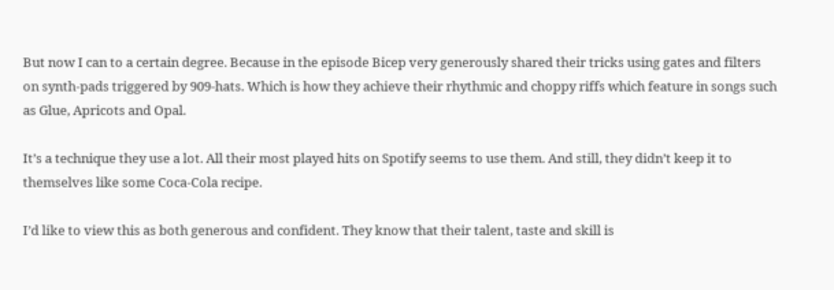But now I can to a certain degree. Because in the episode Bicep very generously shared their tricks using gates and filters on synth-pads triggered by 909-hats. Which is how they achieve their rhythmic and choppy riffs which feature in songs such as Glue, Apricots and Opal.

It’s a technique they use a lot. All their most played hits on Spotify seems to use them. And still, they didn’t keep it to themselves like some Coca-Cola recipe.

I’d like to view this as both generous and confident. They know that their talent, taste and skill is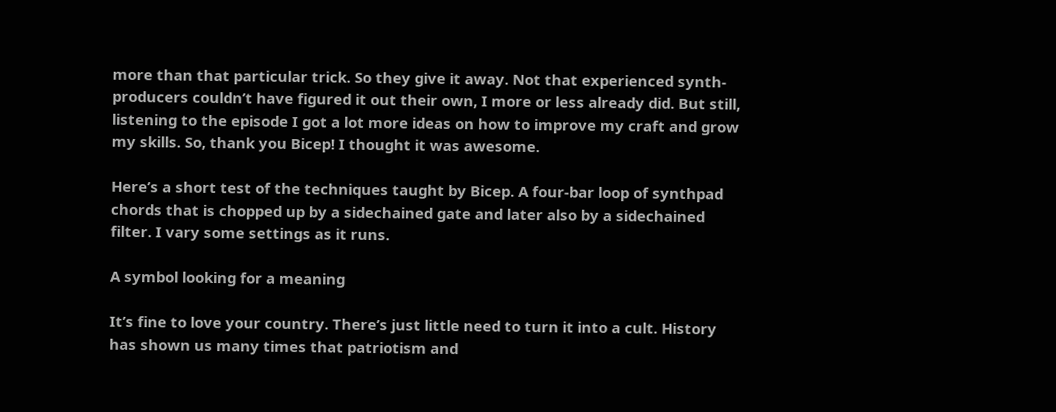more than that particular trick. So they give it away. Not that experienced synth-producers couldn’t have figured it out their own, I more or less already did. But still, listening to the episode I got a lot more ideas on how to improve my craft and grow my skills. So, thank you Bicep! I thought it was awesome.

Here’s a short test of the techniques taught by Bicep. A four-bar loop of synthpad chords that is chopped up by a sidechained gate and later also by a sidechained filter. I vary some settings as it runs.

A symbol looking for a meaning

It’s fine to love your country. There’s just little need to turn it into a cult. History has shown us many times that patriotism and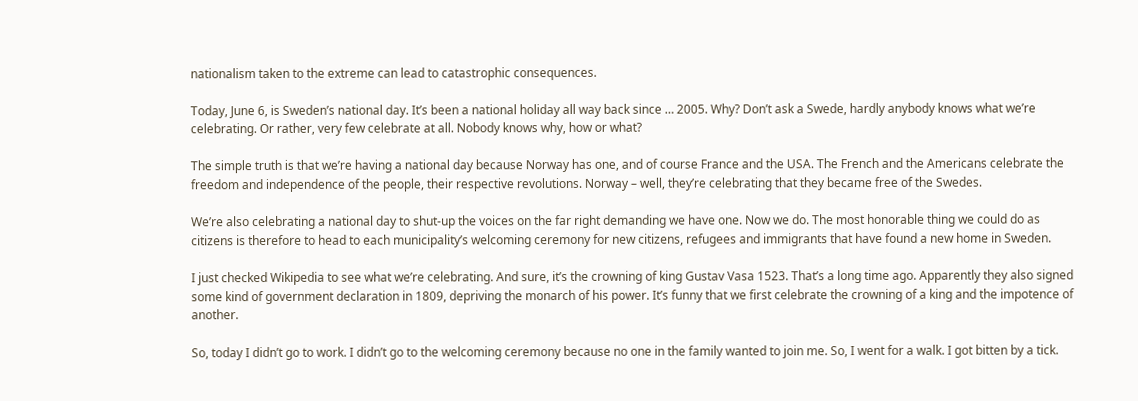nationalism taken to the extreme can lead to catastrophic consequences.

Today, June 6, is Sweden’s national day. It’s been a national holiday all way back since … 2005. Why? Don’t ask a Swede, hardly anybody knows what we’re celebrating. Or rather, very few celebrate at all. Nobody knows why, how or what?

The simple truth is that we’re having a national day because Norway has one, and of course France and the USA. The French and the Americans celebrate the freedom and independence of the people, their respective revolutions. Norway – well, they’re celebrating that they became free of the Swedes.

We’re also celebrating a national day to shut-up the voices on the far right demanding we have one. Now we do. The most honorable thing we could do as citizens is therefore to head to each municipality’s welcoming ceremony for new citizens, refugees and immigrants that have found a new home in Sweden.

I just checked Wikipedia to see what we’re celebrating. And sure, it’s the crowning of king Gustav Vasa 1523. That’s a long time ago. Apparently they also signed some kind of government declaration in 1809, depriving the monarch of his power. It’s funny that we first celebrate the crowning of a king and the impotence of another.

So, today I didn’t go to work. I didn’t go to the welcoming ceremony because no one in the family wanted to join me. So, I went for a walk. I got bitten by a tick.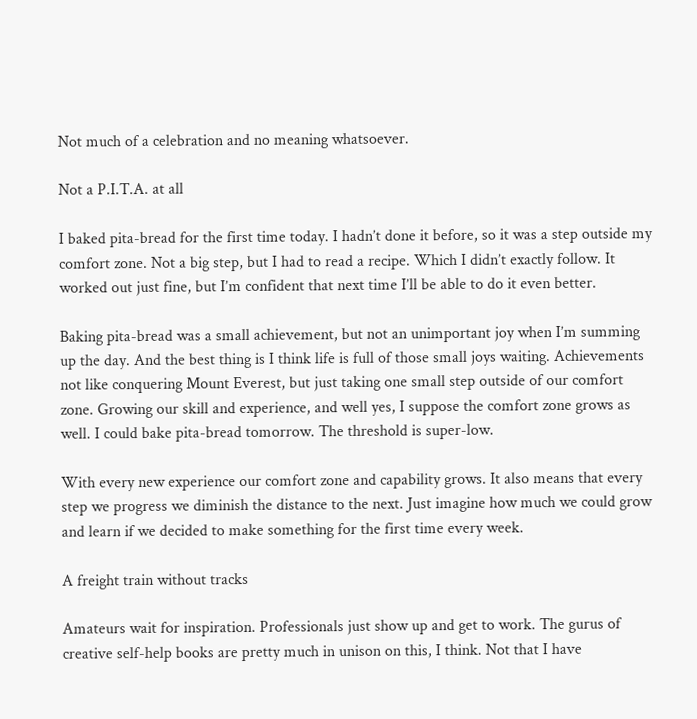Not much of a celebration and no meaning whatsoever.

Not a P.I.T.A. at all

I baked pita-bread for the first time today. I hadn’t done it before, so it was a step outside my comfort zone. Not a big step, but I had to read a recipe. Which I didn’t exactly follow. It worked out just fine, but I’m confident that next time I’ll be able to do it even better.

Baking pita-bread was a small achievement, but not an unimportant joy when I’m summing up the day. And the best thing is I think life is full of those small joys waiting. Achievements not like conquering Mount Everest, but just taking one small step outside of our comfort zone. Growing our skill and experience, and well yes, I suppose the comfort zone grows as well. I could bake pita-bread tomorrow. The threshold is super-low.

With every new experience our comfort zone and capability grows. It also means that every step we progress we diminish the distance to the next. Just imagine how much we could grow and learn if we decided to make something for the first time every week.

A freight train without tracks

Amateurs wait for inspiration. Professionals just show up and get to work. The gurus of creative self-help books are pretty much in unison on this, I think. Not that I have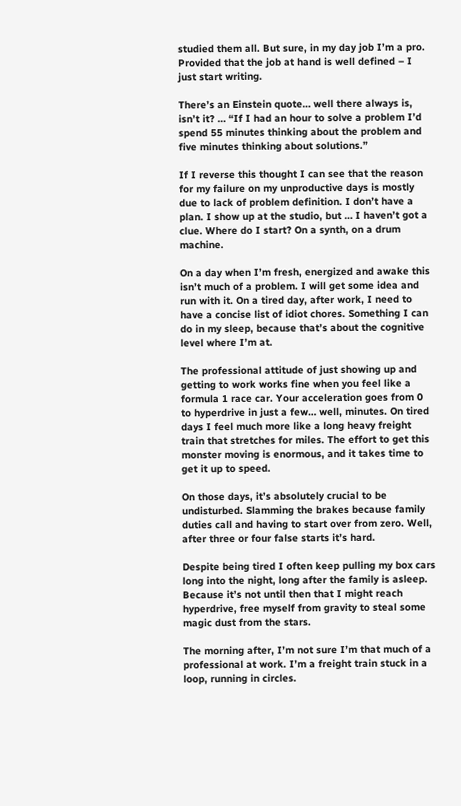studied them all. But sure, in my day job I’m a pro. Provided that the job at hand is well defined – I just start writing.

There’s an Einstein quote… well there always is, isn’t it? … “If I had an hour to solve a problem I’d spend 55 minutes thinking about the problem and five minutes thinking about solutions.”

If I reverse this thought I can see that the reason for my failure on my unproductive days is mostly due to lack of problem definition. I don’t have a plan. I show up at the studio, but … I haven’t got a clue. Where do I start? On a synth, on a drum machine.

On a day when I’m fresh, energized and awake this isn’t much of a problem. I will get some idea and run with it. On a tired day, after work, I need to have a concise list of idiot chores. Something I can do in my sleep, because that’s about the cognitive level where I’m at.

The professional attitude of just showing up and getting to work works fine when you feel like a formula 1 race car. Your acceleration goes from 0 to hyperdrive in just a few… well, minutes. On tired days I feel much more like a long heavy freight train that stretches for miles. The effort to get this monster moving is enormous, and it takes time to get it up to speed.

On those days, it’s absolutely crucial to be undisturbed. Slamming the brakes because family duties call and having to start over from zero. Well, after three or four false starts it’s hard.

Despite being tired I often keep pulling my box cars long into the night, long after the family is asleep. Because it’s not until then that I might reach hyperdrive, free myself from gravity to steal some magic dust from the stars.

The morning after, I’m not sure I’m that much of a professional at work. I’m a freight train stuck in a loop, running in circles.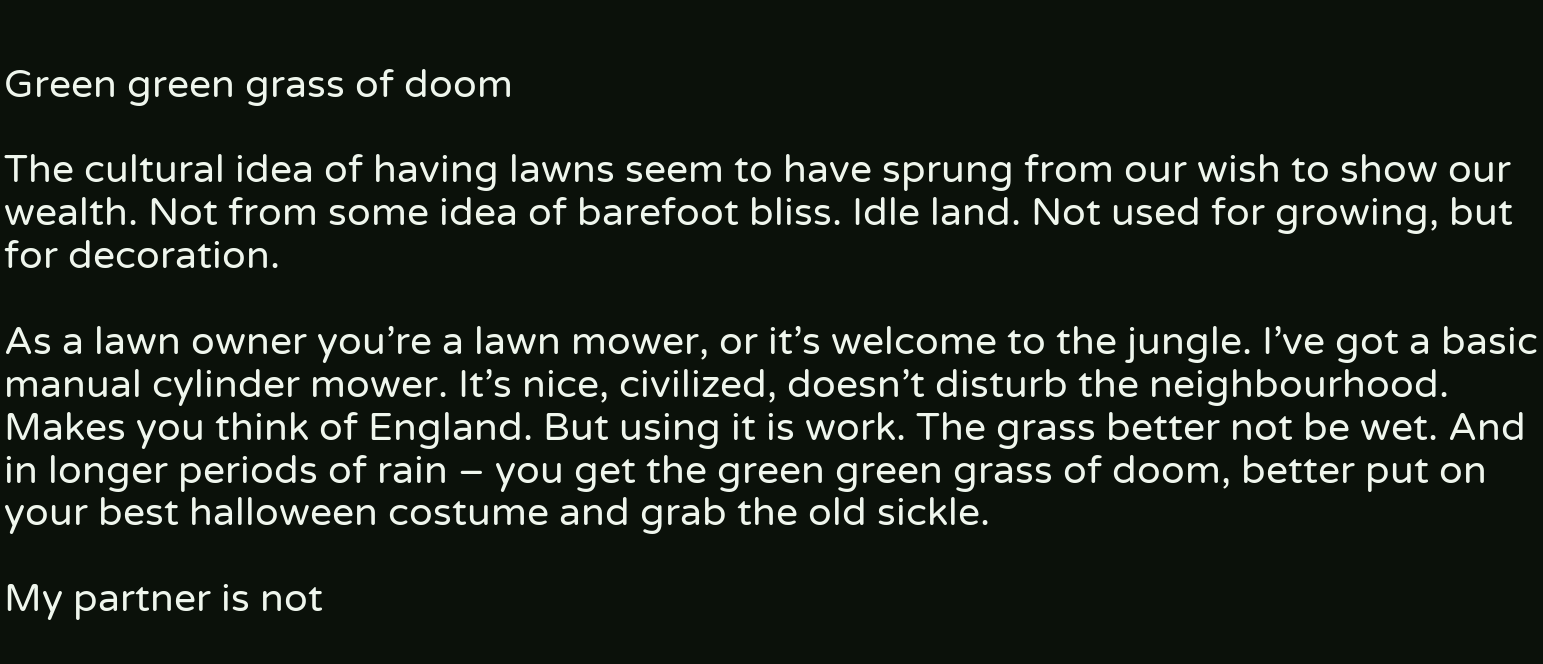Green green grass of doom

The cultural idea of having lawns seem to have sprung from our wish to show our wealth. Not from some idea of barefoot bliss. Idle land. Not used for growing, but for decoration.

As a lawn owner you’re a lawn mower, or it’s welcome to the jungle. I’ve got a basic manual cylinder mower. It’s nice, civilized, doesn’t disturb the neighbourhood. Makes you think of England. But using it is work. The grass better not be wet. And in longer periods of rain – you get the green green grass of doom, better put on your best halloween costume and grab the old sickle.

My partner is not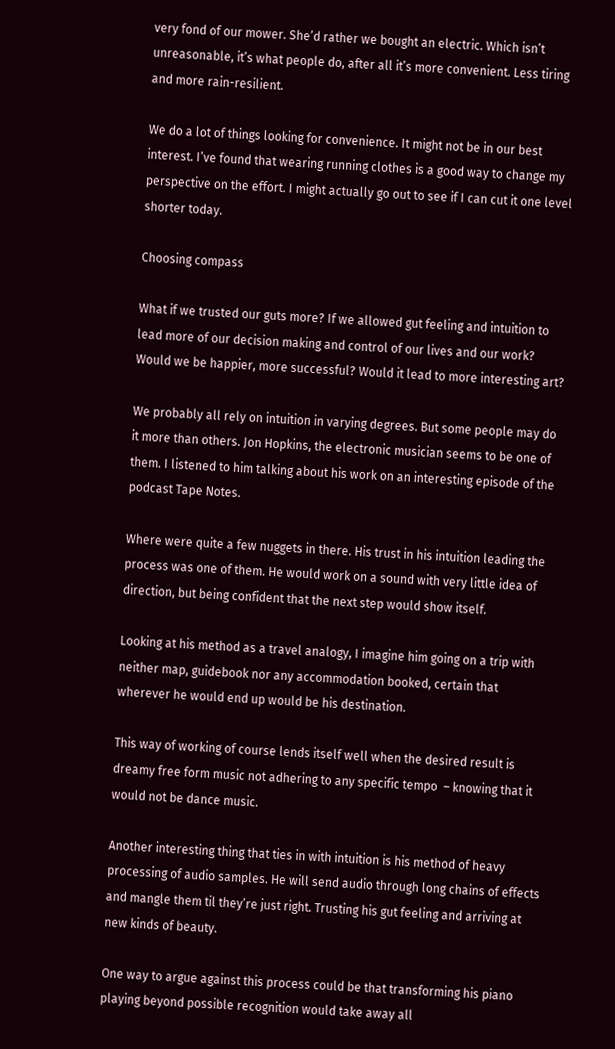very fond of our mower. She’d rather we bought an electric. Which isn’t unreasonable, it’s what people do, after all it’s more convenient. Less tiring and more rain-resilient.

We do a lot of things looking for convenience. It might not be in our best interest. I’ve found that wearing running clothes is a good way to change my perspective on the effort. I might actually go out to see if I can cut it one level shorter today.

Choosing compass

What if we trusted our guts more? If we allowed gut feeling and intuition to lead more of our decision making and control of our lives and our work? Would we be happier, more successful? Would it lead to more interesting art?

We probably all rely on intuition in varying degrees. But some people may do it more than others. Jon Hopkins, the electronic musician seems to be one of them. I listened to him talking about his work on an interesting episode of the podcast Tape Notes.

Where were quite a few nuggets in there. His trust in his intuition leading the process was one of them. He would work on a sound with very little idea of direction, but being confident that the next step would show itself.

Looking at his method as a travel analogy, I imagine him going on a trip with neither map, guidebook nor any accommodation booked, certain that wherever he would end up would be his destination.

This way of working of course lends itself well when the desired result is dreamy free form music not adhering to any specific tempo  – knowing that it would not be dance music.

Another interesting thing that ties in with intuition is his method of heavy processing of audio samples. He will send audio through long chains of effects and mangle them til they’re just right. Trusting his gut feeling and arriving at new kinds of beauty.

One way to argue against this process could be that transforming his piano playing beyond possible recognition would take away all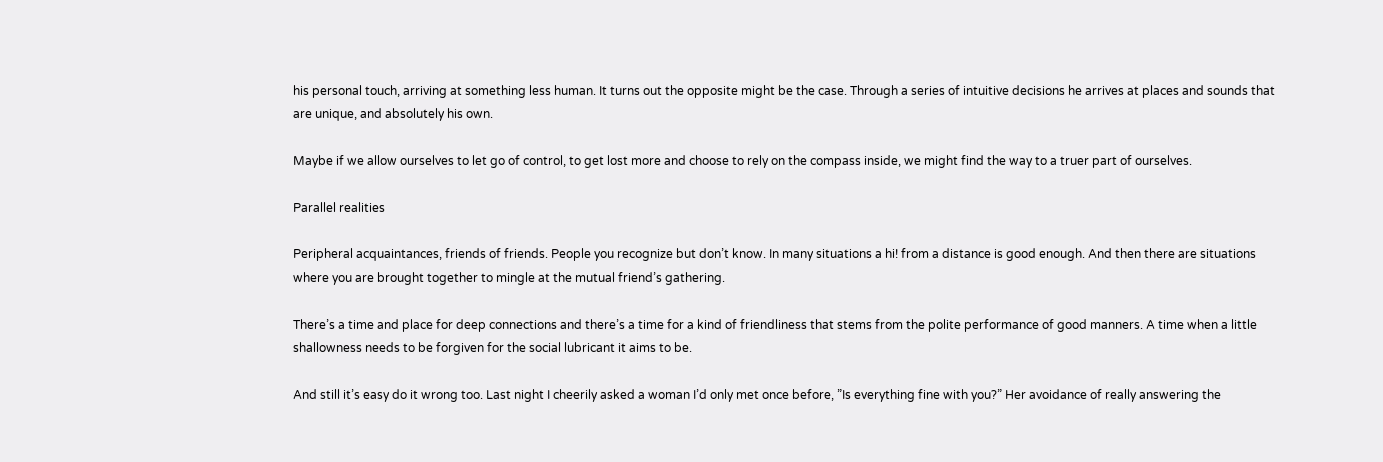his personal touch, arriving at something less human. It turns out the opposite might be the case. Through a series of intuitive decisions he arrives at places and sounds that are unique, and absolutely his own.

Maybe if we allow ourselves to let go of control, to get lost more and choose to rely on the compass inside, we might find the way to a truer part of ourselves.

Parallel realities

Peripheral acquaintances, friends of friends. People you recognize but don’t know. In many situations a hi! from a distance is good enough. And then there are situations where you are brought together to mingle at the mutual friend’s gathering.

There’s a time and place for deep connections and there’s a time for a kind of friendliness that stems from the polite performance of good manners. A time when a little shallowness needs to be forgiven for the social lubricant it aims to be.

And still it’s easy do it wrong too. Last night I cheerily asked a woman I’d only met once before, ”Is everything fine with you?” Her avoidance of really answering the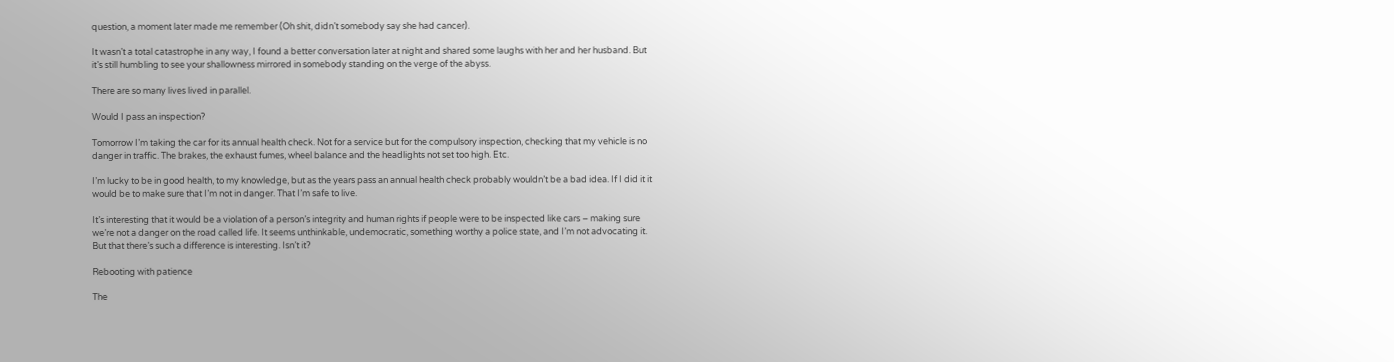question, a moment later made me remember (Oh shit, didn’t somebody say she had cancer).

It wasn’t a total catastrophe in any way, I found a better conversation later at night and shared some laughs with her and her husband. But it’s still humbling to see your shallowness mirrored in somebody standing on the verge of the abyss.

There are so many lives lived in parallel.

Would I pass an inspection?

Tomorrow I’m taking the car for its annual health check. Not for a service but for the compulsory inspection, checking that my vehicle is no danger in traffic. The brakes, the exhaust fumes, wheel balance and the headlights not set too high. Etc.

I’m lucky to be in good health, to my knowledge, but as the years pass an annual health check probably wouldn’t be a bad idea. If I did it it would be to make sure that I’m not in danger. That I’m safe to live.

It’s interesting that it would be a violation of a person’s integrity and human rights if people were to be inspected like cars – making sure we’re not a danger on the road called life. It seems unthinkable, undemocratic, something worthy a police state, and I’m not advocating it. But that there’s such a difference is interesting. Isn’t it?

Rebooting with patience

The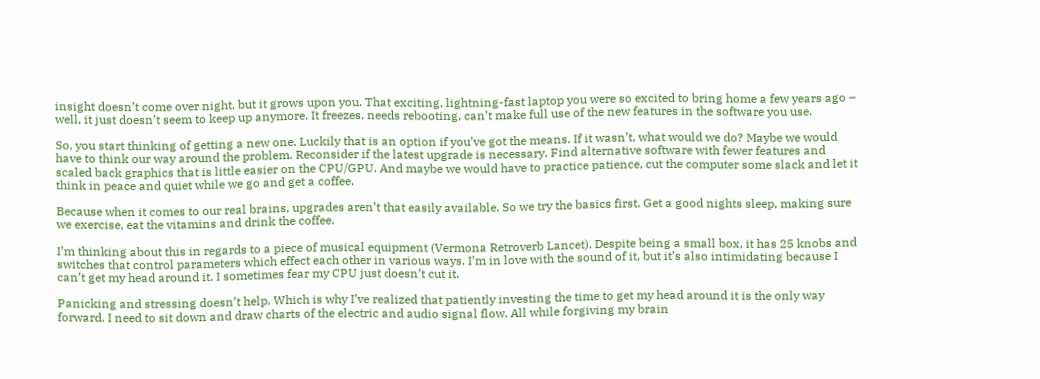insight doesn’t come over night, but it grows upon you. That exciting, lightning-fast laptop you were so excited to bring home a few years ago – well, it just doesn’t seem to keep up anymore. It freezes, needs rebooting, can’t make full use of the new features in the software you use.

So, you start thinking of getting a new one. Luckily that is an option if you’ve got the means. If it wasn’t, what would we do? Maybe we would have to think our way around the problem. Reconsider if the latest upgrade is necessary. Find alternative software with fewer features and scaled back graphics that is little easier on the CPU/GPU. And maybe we would have to practice patience, cut the computer some slack and let it think in peace and quiet while we go and get a coffee.

Because when it comes to our real brains, upgrades aren’t that easily available. So we try the basics first. Get a good nights sleep, making sure we exercise, eat the vitamins and drink the coffee.

I’m thinking about this in regards to a piece of musical equipment (Vermona Retroverb Lancet). Despite being a small box, it has 25 knobs and switches that control parameters which effect each other in various ways. I’m in love with the sound of it, but it’s also intimidating because I can’t get my head around it. I sometimes fear my CPU just doesn’t cut it.

Panicking and stressing doesn’t help. Which is why I’ve realized that patiently investing the time to get my head around it is the only way forward. I need to sit down and draw charts of the electric and audio signal flow. All while forgiving my brain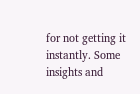for not getting it instantly. Some insights and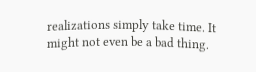realizations simply take time. It might not even be a bad thing.